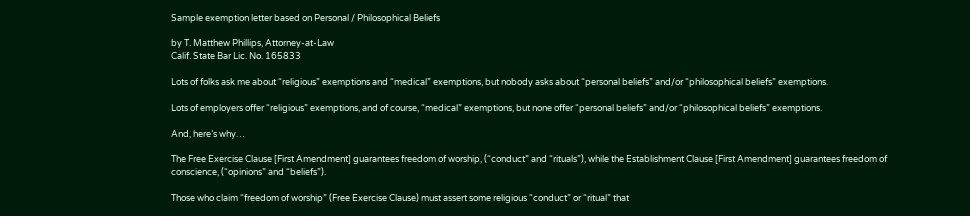Sample exemption letter based on Personal / Philosophical Beliefs

by T. Matthew Phillips, Attorney-at-Law
Calif. State Bar Lic. No. 165833

Lots of folks ask me about “religious” exemptions and “medical” exemptions, but nobody asks about “personal beliefs” and/or “philosophical beliefs” exemptions.

Lots of employers offer “religious” exemptions, and of course, “medical” exemptions, but none offer “personal beliefs” and/or “philosophical beliefs” exemptions.

And, here’s why…

The Free Exercise Clause [First Amendment] guarantees freedom of worship, (“conduct” and “rituals”), while the Establishment Clause [First Amendment] guarantees freedom of conscience, (“opinions” and “beliefs”).

Those who claim “freedom of worship” (Free Exercise Clause) must assert some religious “conduct” or “ritual” that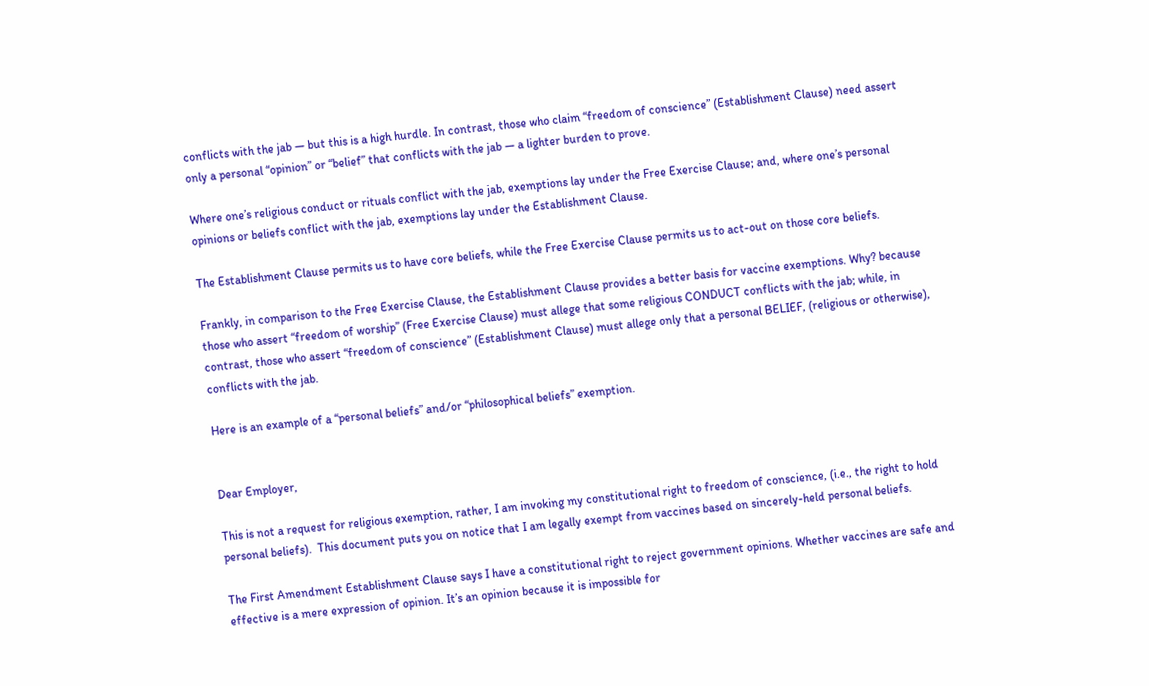conflicts with the jab — but this is a high hurdle. In contrast, those who claim “freedom of conscience” (Establishment Clause) need assert only a personal “opinion” or “belief” that conflicts with the jab — a lighter burden to prove.

Where one’s religious conduct or rituals conflict with the jab, exemptions lay under the Free Exercise Clause; and, where one’s personal opinions or beliefs conflict with the jab, exemptions lay under the Establishment Clause.

The Establishment Clause permits us to have core beliefs, while the Free Exercise Clause permits us to act-out on those core beliefs.

Frankly, in comparison to the Free Exercise Clause, the Establishment Clause provides a better basis for vaccine exemptions. Why? because those who assert “freedom of worship” (Free Exercise Clause) must allege that some religious CONDUCT conflicts with the jab; while, in contrast, those who assert “freedom of conscience” (Establishment Clause) must allege only that a personal BELIEF, (religious or otherwise), conflicts with the jab.

Here is an example of a “personal beliefs” and/or “philosophical beliefs” exemption.


Dear Employer,

This is not a request for religious exemption, rather, I am invoking my constitutional right to freedom of conscience, (i.e., the right to hold personal beliefs).  This document puts you on notice that I am legally exempt from vaccines based on sincerely-held personal beliefs.

The First Amendment Establishment Clause says I have a constitutional right to reject government opinions. Whether vaccines are safe and effective is a mere expression of opinion. It’s an opinion because it is impossible for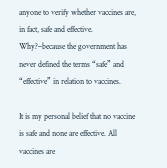anyone to verify whether vaccines are, in fact, safe and effective. Why?–because the government has never defined the terms “safe” and “effective” in relation to vaccines.

It is my personal belief that no vaccine is safe and none are effective. All vaccines are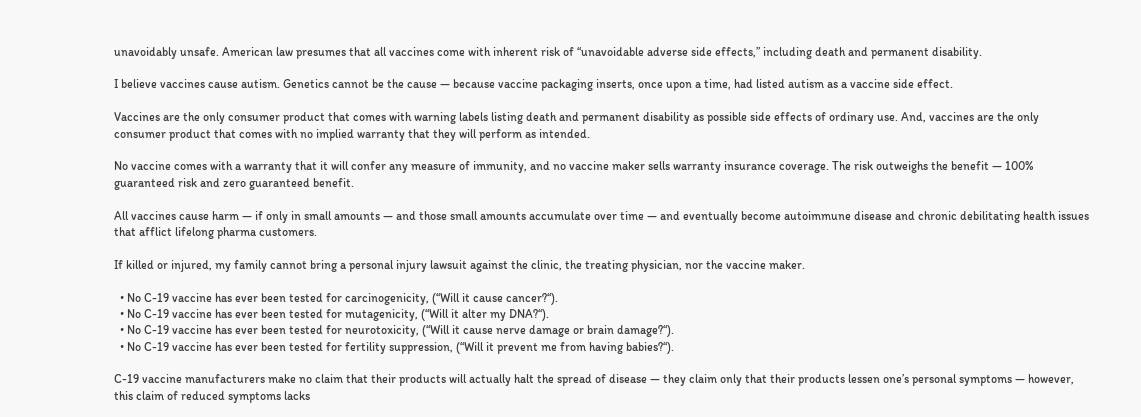unavoidably unsafe. American law presumes that all vaccines come with inherent risk of “unavoidable adverse side effects,” including death and permanent disability.

I believe vaccines cause autism. Genetics cannot be the cause — because vaccine packaging inserts, once upon a time, had listed autism as a vaccine side effect.

Vaccines are the only consumer product that comes with warning labels listing death and permanent disability as possible side effects of ordinary use. And, vaccines are the only consumer product that comes with no implied warranty that they will perform as intended.

No vaccine comes with a warranty that it will confer any measure of immunity, and no vaccine maker sells warranty insurance coverage. The risk outweighs the benefit — 100% guaranteed risk and zero guaranteed benefit.

All vaccines cause harm — if only in small amounts — and those small amounts accumulate over time — and eventually become autoimmune disease and chronic debilitating health issues that afflict lifelong pharma customers.

If killed or injured, my family cannot bring a personal injury lawsuit against the clinic, the treating physician, nor the vaccine maker.

  • No C-19 vaccine has ever been tested for carcinogenicity, (“Will it cause cancer?“).
  • No C-19 vaccine has ever been tested for mutagenicity, (“Will it alter my DNA?“).
  • No C-19 vaccine has ever been tested for neurotoxicity, (“Will it cause nerve damage or brain damage?“).
  • No C-19 vaccine has ever been tested for fertility suppression, (“Will it prevent me from having babies?“).

C-19 vaccine manufacturers make no claim that their products will actually halt the spread of disease — they claim only that their products lessen one’s personal symptoms — however, this claim of reduced symptoms lacks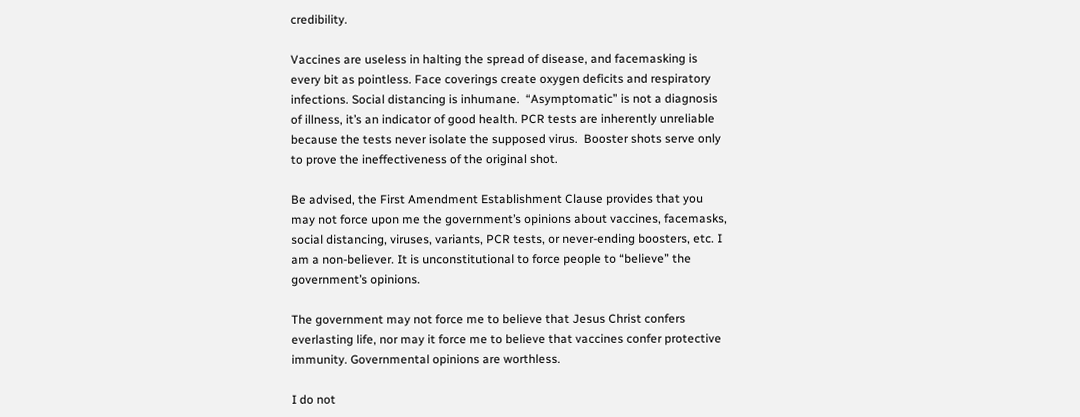credibility.

Vaccines are useless in halting the spread of disease, and facemasking is every bit as pointless. Face coverings create oxygen deficits and respiratory infections. Social distancing is inhumane.  “Asymptomatic” is not a diagnosis of illness, it’s an indicator of good health. PCR tests are inherently unreliable because the tests never isolate the supposed virus.  Booster shots serve only to prove the ineffectiveness of the original shot.

Be advised, the First Amendment Establishment Clause provides that you may not force upon me the government’s opinions about vaccines, facemasks, social distancing, viruses, variants, PCR tests, or never-ending boosters, etc. I am a non-believer. It is unconstitutional to force people to “believe” the government’s opinions.

The government may not force me to believe that Jesus Christ confers everlasting life, nor may it force me to believe that vaccines confer protective immunity. Governmental opinions are worthless.

I do not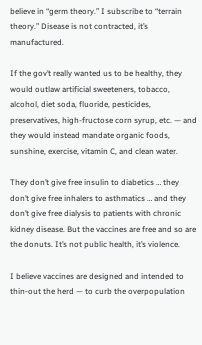believe in “germ theory.” I subscribe to “terrain theory.” Disease is not contracted, it’s manufactured.

If the gov’t really wanted us to be healthy, they would outlaw artificial sweeteners, tobacco, alcohol, diet soda, fluoride, pesticides, preservatives, high-fructose corn syrup, etc. — and they would instead mandate organic foods, sunshine, exercise, vitamin C, and clean water.

They don’t give free insulin to diabetics … they don’t give free inhalers to asthmatics … and they don’t give free dialysis to patients with chronic kidney disease. But the vaccines are free and so are the donuts. It’s not public health, it’s violence.

I believe vaccines are designed and intended to thin-out the herd — to curb the overpopulation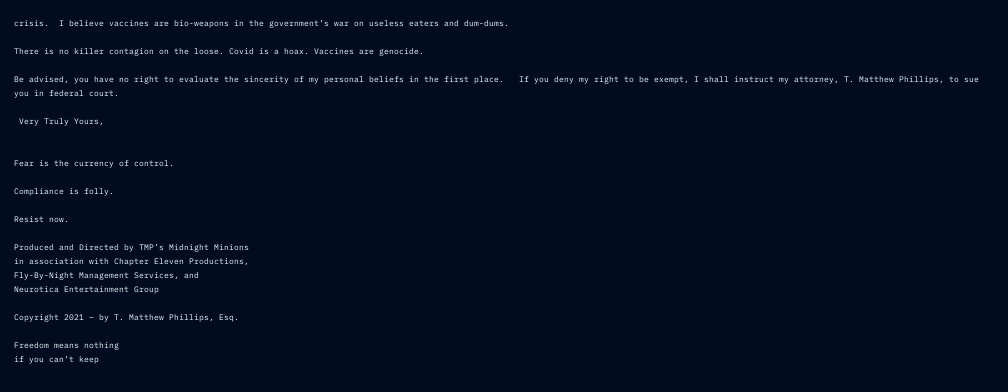crisis.  I believe vaccines are bio-weapons in the government’s war on useless eaters and dum-dums.

There is no killer contagion on the loose. Covid is a hoax. Vaccines are genocide.

Be advised, you have no right to evaluate the sincerity of my personal beliefs in the first place.   If you deny my right to be exempt, I shall instruct my attorney, T. Matthew Phillips, to sue you in federal court.

 Very Truly Yours,


Fear is the currency of control.

Compliance is folly.

Resist now.

Produced and Directed by TMP’s Midnight Minions
in association with Chapter Eleven Productions,
Fly-By-Night Management Services, and
Neurotica Entertainment Group

Copyright 2021 – by T. Matthew Phillips, Esq.

Freedom means nothing
if you can’t keep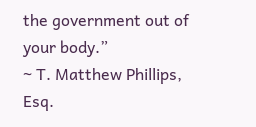the government out of your body.”
~ T. Matthew Phillips, Esq.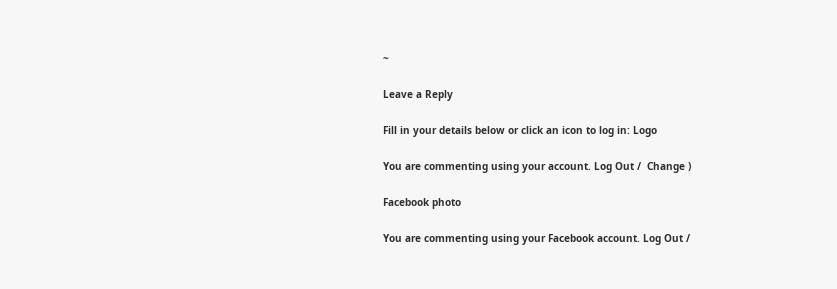~

Leave a Reply

Fill in your details below or click an icon to log in: Logo

You are commenting using your account. Log Out /  Change )

Facebook photo

You are commenting using your Facebook account. Log Out /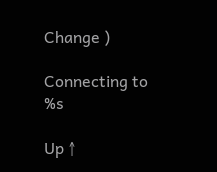Change )

Connecting to %s

Up ↑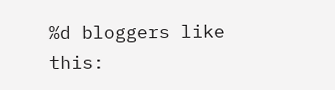%d bloggers like this: